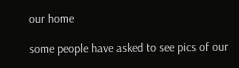our home

some people have asked to see pics of our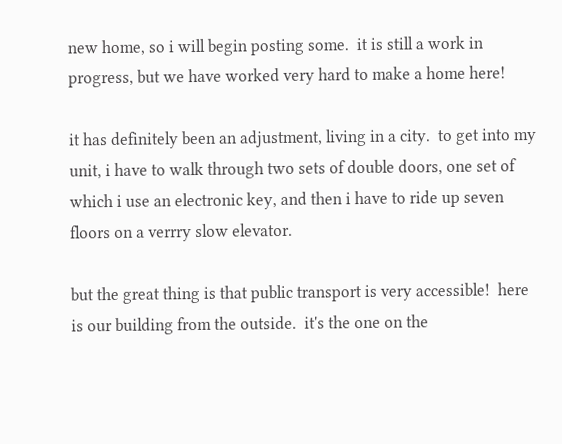new home, so i will begin posting some.  it is still a work in progress, but we have worked very hard to make a home here!

it has definitely been an adjustment, living in a city.  to get into my unit, i have to walk through two sets of double doors, one set of which i use an electronic key, and then i have to ride up seven floors on a verrry slow elevator.

but the great thing is that public transport is very accessible!  here is our building from the outside.  it's the one on the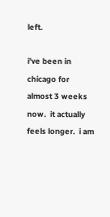left.

i've been in chicago for almost 3 weeks now.  it actually feels longer.  i am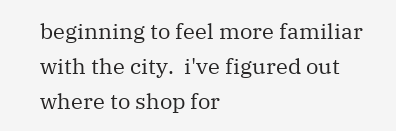beginning to feel more familiar with the city.  i've figured out where to shop for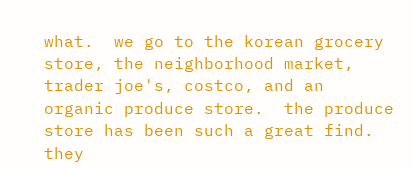what.  we go to the korean grocery store, the neighborhood market, trader joe's, costco, and an organic produce store.  the produce store has been such a great find.  they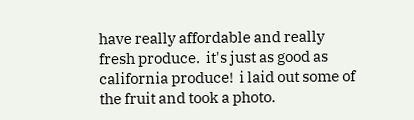have really affordable and really fresh produce.  it's just as good as california produce!  i laid out some of the fruit and took a photo.